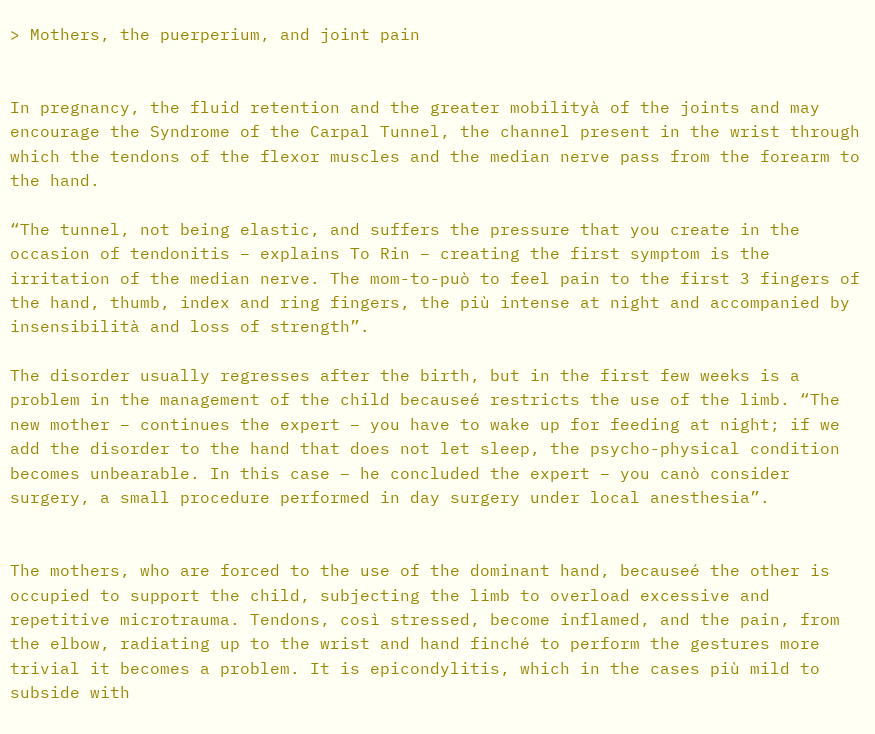> Mothers, the puerperium, and joint pain


In pregnancy, the fluid retention and the greater mobilityà of the joints and may encourage the Syndrome of the Carpal Tunnel, the channel present in the wrist through which the tendons of the flexor muscles and the median nerve pass from the forearm to the hand.

“The tunnel, not being elastic, and suffers the pressure that you create in the occasion of tendonitis – explains To Rin – creating the first symptom is the irritation of the median nerve. The mom-to-può to feel pain to the first 3 fingers of the hand, thumb, index and ring fingers, the più intense at night and accompanied by insensibilità and loss of strength”.

The disorder usually regresses after the birth, but in the first few weeks is a problem in the management of the child becauseé restricts the use of the limb. “The new mother – continues the expert – you have to wake up for feeding at night; if we add the disorder to the hand that does not let sleep, the psycho-physical condition becomes unbearable. In this case – he concluded the expert – you canò consider surgery, a small procedure performed in day surgery under local anesthesia”.


The mothers, who are forced to the use of the dominant hand, becauseé the other is occupied to support the child, subjecting the limb to overload excessive and repetitive microtrauma. Tendons, così stressed, become inflamed, and the pain, from the elbow, radiating up to the wrist and hand finché to perform the gestures more trivial it becomes a problem. It is epicondylitis, which in the cases più mild to subside with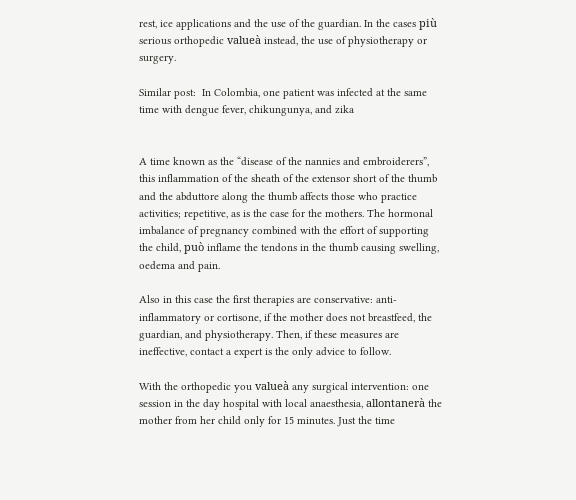rest, ice applications and the use of the guardian. In the cases più serious orthopedic valueà instead, the use of physiotherapy or surgery.

Similar post:  In Colombia, one patient was infected at the same time with dengue fever, chikungunya, and zika


A time known as the “disease of the nannies and embroiderers”, this inflammation of the sheath of the extensor short of the thumb and the abduttore along the thumb affects those who practice activities; repetitive, as is the case for the mothers. The hormonal imbalance of pregnancy combined with the effort of supporting the child, può inflame the tendons in the thumb causing swelling, oedema and pain.

Also in this case the first therapies are conservative: anti-inflammatory or cortisone, if the mother does not breastfeed, the guardian, and physiotherapy. Then, if these measures are ineffective, contact a expert is the only advice to follow.

With the orthopedic you valueà any surgical intervention: one session in the day hospital with local anaesthesia, allontanerà the mother from her child only for 15 minutes. Just the time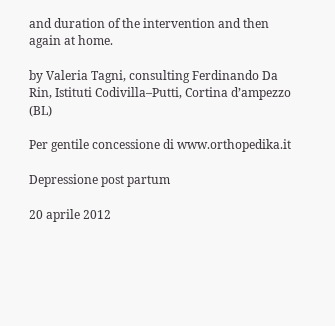and duration of the intervention and then again at home.

by Valeria Tagni, consulting Ferdinando Da Rin, Istituti Codivilla–Putti, Cortina d’ampezzo (BL)

Per gentile concessione di www.orthopedika.it

Depressione post partum

20 aprile 2012